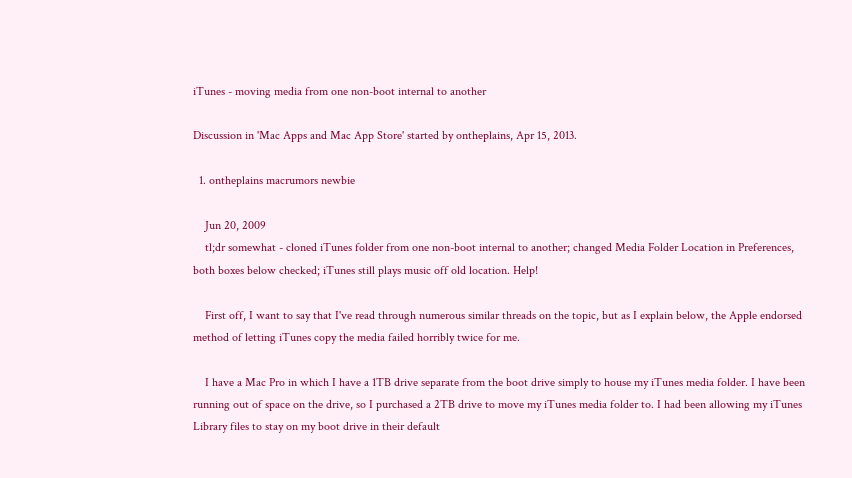iTunes - moving media from one non-boot internal to another

Discussion in 'Mac Apps and Mac App Store' started by ontheplains, Apr 15, 2013.

  1. ontheplains macrumors newbie

    Jun 20, 2009
    tl;dr somewhat - cloned iTunes folder from one non-boot internal to another; changed Media Folder Location in Preferences, both boxes below checked; iTunes still plays music off old location. Help!

    First off, I want to say that I've read through numerous similar threads on the topic, but as I explain below, the Apple endorsed method of letting iTunes copy the media failed horribly twice for me.

    I have a Mac Pro in which I have a 1TB drive separate from the boot drive simply to house my iTunes media folder. I have been running out of space on the drive, so I purchased a 2TB drive to move my iTunes media folder to. I had been allowing my iTunes Library files to stay on my boot drive in their default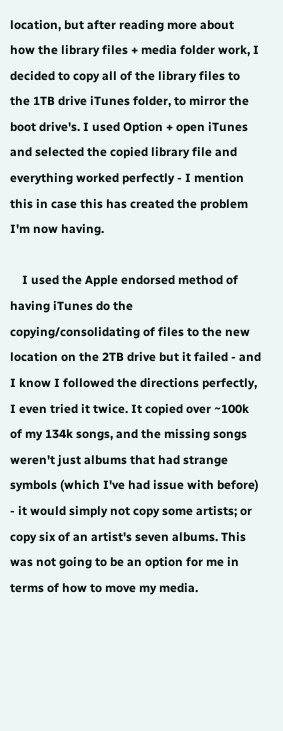location, but after reading more about how the library files + media folder work, I decided to copy all of the library files to the 1TB drive iTunes folder, to mirror the boot drive's. I used Option + open iTunes and selected the copied library file and everything worked perfectly - I mention this in case this has created the problem I'm now having.

    I used the Apple endorsed method of having iTunes do the copying/consolidating of files to the new location on the 2TB drive but it failed - and I know I followed the directions perfectly, I even tried it twice. It copied over ~100k of my 134k songs, and the missing songs weren't just albums that had strange symbols (which I've had issue with before) - it would simply not copy some artists; or copy six of an artist's seven albums. This was not going to be an option for me in terms of how to move my media.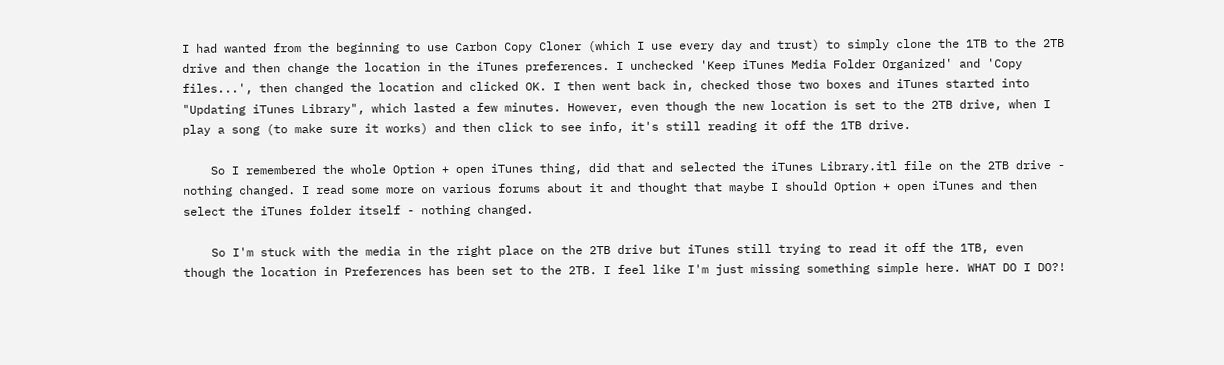I had wanted from the beginning to use Carbon Copy Cloner (which I use every day and trust) to simply clone the 1TB to the 2TB drive and then change the location in the iTunes preferences. I unchecked 'Keep iTunes Media Folder Organized' and 'Copy files...', then changed the location and clicked OK. I then went back in, checked those two boxes and iTunes started into "Updating iTunes Library", which lasted a few minutes. However, even though the new location is set to the 2TB drive, when I play a song (to make sure it works) and then click to see info, it's still reading it off the 1TB drive.

    So I remembered the whole Option + open iTunes thing, did that and selected the iTunes Library.itl file on the 2TB drive - nothing changed. I read some more on various forums about it and thought that maybe I should Option + open iTunes and then select the iTunes folder itself - nothing changed.

    So I'm stuck with the media in the right place on the 2TB drive but iTunes still trying to read it off the 1TB, even though the location in Preferences has been set to the 2TB. I feel like I'm just missing something simple here. WHAT DO I DO?!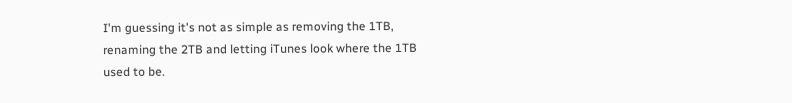I'm guessing it's not as simple as removing the 1TB, renaming the 2TB and letting iTunes look where the 1TB used to be.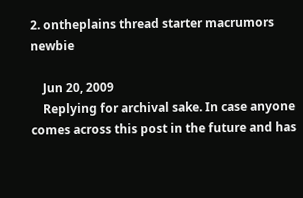2. ontheplains thread starter macrumors newbie

    Jun 20, 2009
    Replying for archival sake. In case anyone comes across this post in the future and has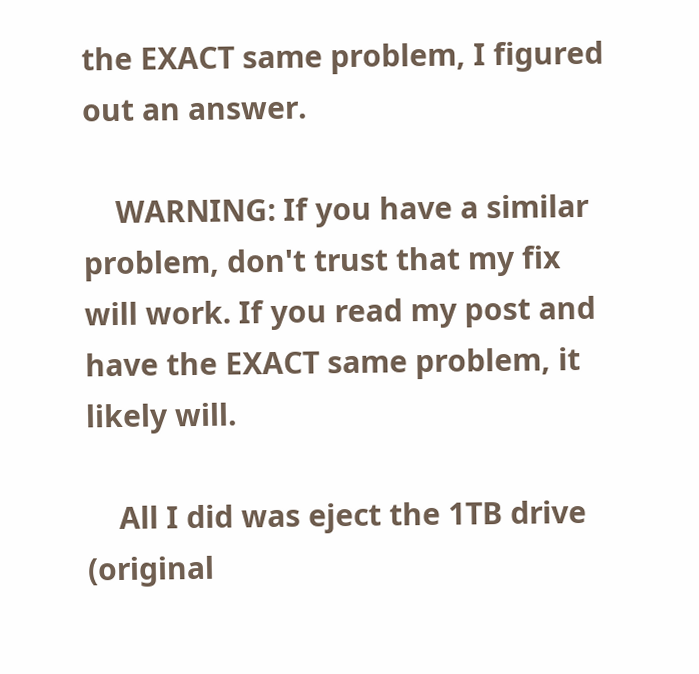the EXACT same problem, I figured out an answer.

    WARNING: If you have a similar problem, don't trust that my fix will work. If you read my post and have the EXACT same problem, it likely will.

    All I did was eject the 1TB drive (original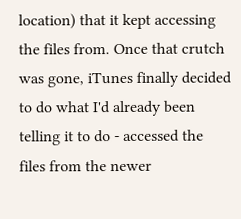location) that it kept accessing the files from. Once that crutch was gone, iTunes finally decided to do what I'd already been telling it to do - accessed the files from the newer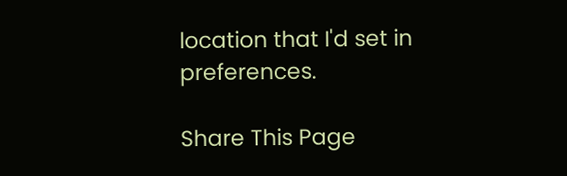location that I'd set in preferences.

Share This Page